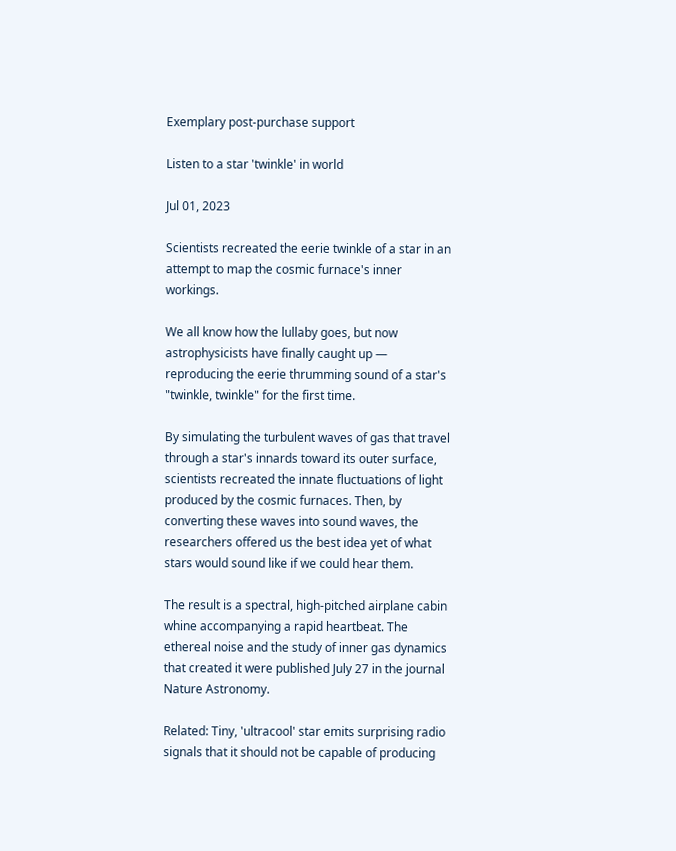Exemplary post-purchase support

Listen to a star 'twinkle' in world

Jul 01, 2023

Scientists recreated the eerie twinkle of a star in an attempt to map the cosmic furnace's inner workings.

We all know how the lullaby goes, but now astrophysicists have finally caught up — reproducing the eerie thrumming sound of a star's "twinkle, twinkle" for the first time.

By simulating the turbulent waves of gas that travel through a star's innards toward its outer surface, scientists recreated the innate fluctuations of light produced by the cosmic furnaces. Then, by converting these waves into sound waves, the researchers offered us the best idea yet of what stars would sound like if we could hear them.

The result is a spectral, high-pitched airplane cabin whine accompanying a rapid heartbeat. The ethereal noise and the study of inner gas dynamics that created it were published July 27 in the journal Nature Astronomy.

Related: Tiny, 'ultracool' star emits surprising radio signals that it should not be capable of producing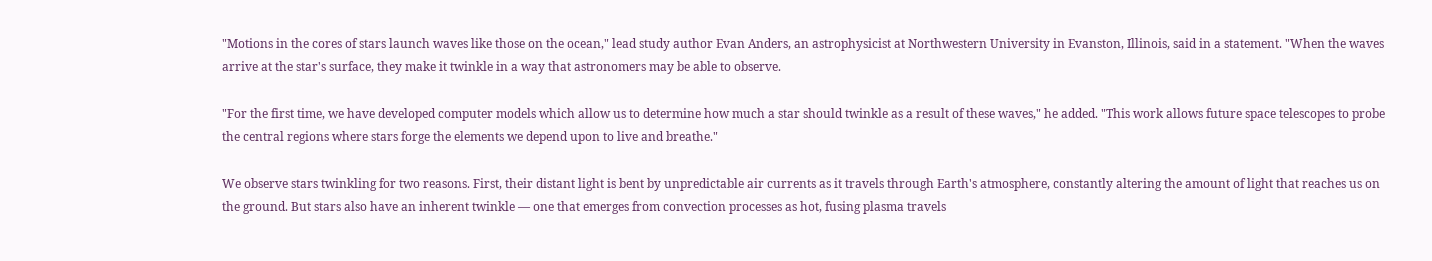"Motions in the cores of stars launch waves like those on the ocean," lead study author Evan Anders, an astrophysicist at Northwestern University in Evanston, Illinois, said in a statement. "When the waves arrive at the star's surface, they make it twinkle in a way that astronomers may be able to observe.

"For the first time, we have developed computer models which allow us to determine how much a star should twinkle as a result of these waves," he added. "This work allows future space telescopes to probe the central regions where stars forge the elements we depend upon to live and breathe."

We observe stars twinkling for two reasons. First, their distant light is bent by unpredictable air currents as it travels through Earth's atmosphere, constantly altering the amount of light that reaches us on the ground. But stars also have an inherent twinkle — one that emerges from convection processes as hot, fusing plasma travels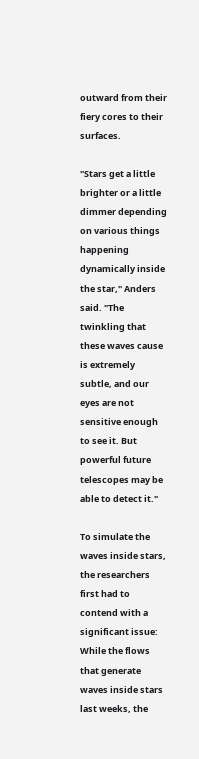outward from their fiery cores to their surfaces.

"Stars get a little brighter or a little dimmer depending on various things happening dynamically inside the star," Anders said. "The twinkling that these waves cause is extremely subtle, and our eyes are not sensitive enough to see it. But powerful future telescopes may be able to detect it."

To simulate the waves inside stars, the researchers first had to contend with a significant issue: While the flows that generate waves inside stars last weeks, the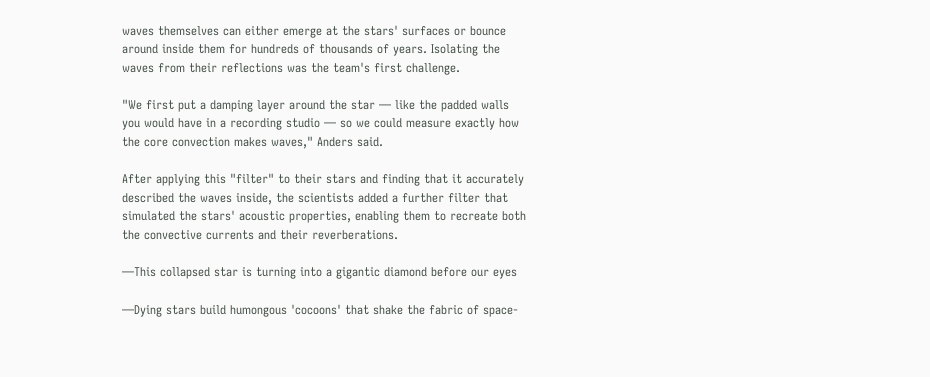waves themselves can either emerge at the stars' surfaces or bounce around inside them for hundreds of thousands of years. Isolating the waves from their reflections was the team's first challenge.

"We first put a damping layer around the star — like the padded walls you would have in a recording studio — so we could measure exactly how the core convection makes waves," Anders said.

After applying this "filter" to their stars and finding that it accurately described the waves inside, the scientists added a further filter that simulated the stars' acoustic properties, enabling them to recreate both the convective currents and their reverberations.

—This collapsed star is turning into a gigantic diamond before our eyes

—Dying stars build humongous 'cocoons' that shake the fabric of space-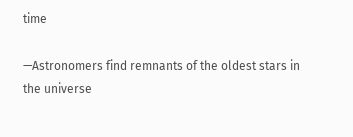time

—Astronomers find remnants of the oldest stars in the universe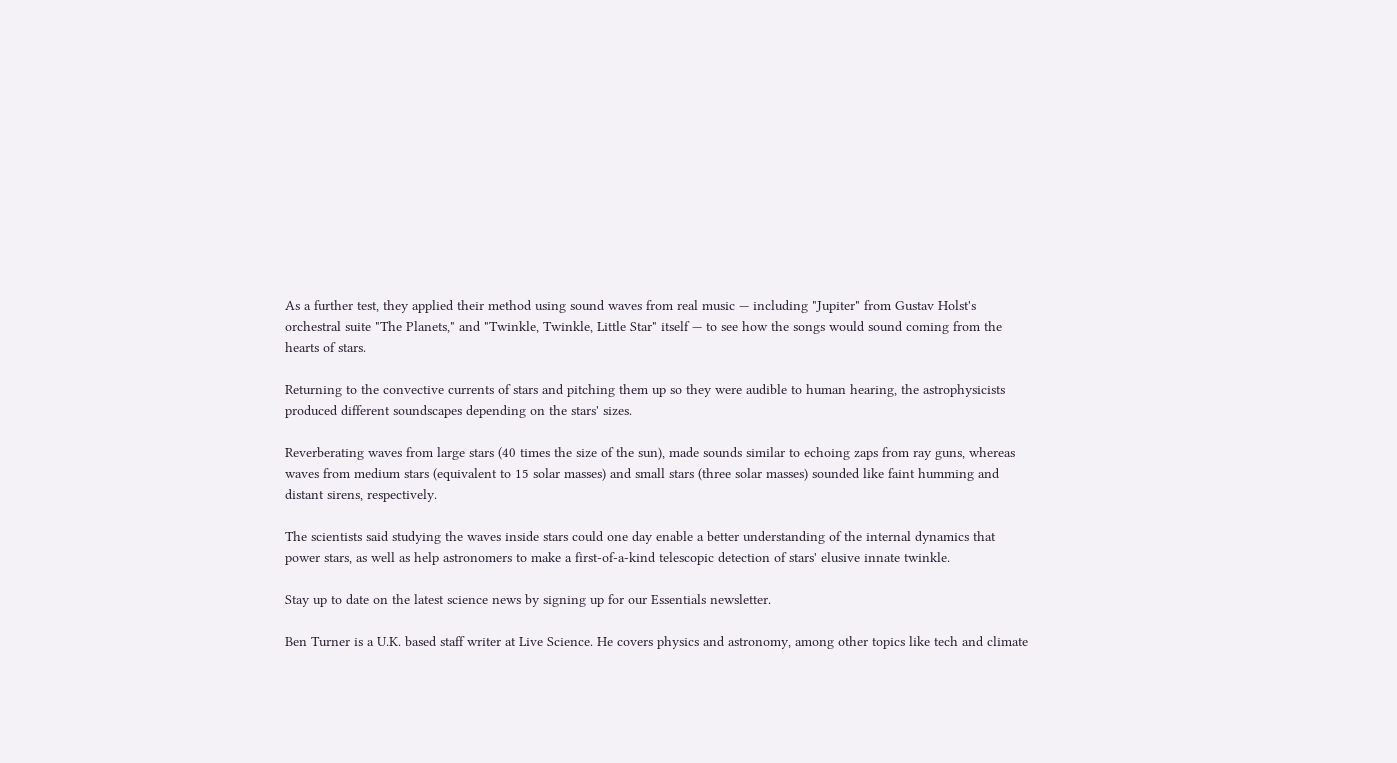As a further test, they applied their method using sound waves from real music — including "Jupiter" from Gustav Holst's orchestral suite "The Planets," and "Twinkle, Twinkle, Little Star" itself — to see how the songs would sound coming from the hearts of stars.

Returning to the convective currents of stars and pitching them up so they were audible to human hearing, the astrophysicists produced different soundscapes depending on the stars' sizes.

Reverberating waves from large stars (40 times the size of the sun), made sounds similar to echoing zaps from ray guns, whereas waves from medium stars (equivalent to 15 solar masses) and small stars (three solar masses) sounded like faint humming and distant sirens, respectively.

The scientists said studying the waves inside stars could one day enable a better understanding of the internal dynamics that power stars, as well as help astronomers to make a first-of-a-kind telescopic detection of stars' elusive innate twinkle.

Stay up to date on the latest science news by signing up for our Essentials newsletter.

Ben Turner is a U.K. based staff writer at Live Science. He covers physics and astronomy, among other topics like tech and climate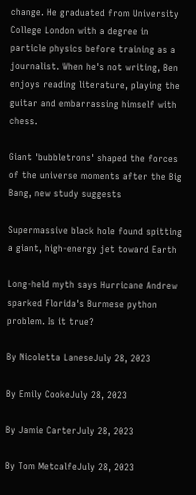change. He graduated from University College London with a degree in particle physics before training as a journalist. When he's not writing, Ben enjoys reading literature, playing the guitar and embarrassing himself with chess.

Giant 'bubbletrons' shaped the forces of the universe moments after the Big Bang, new study suggests

Supermassive black hole found spitting a giant, high-energy jet toward Earth

Long-held myth says Hurricane Andrew sparked Florida's Burmese python problem. Is it true?

By Nicoletta LaneseJuly 28, 2023

By Emily CookeJuly 28, 2023

By Jamie CarterJuly 28, 2023

By Tom MetcalfeJuly 28, 2023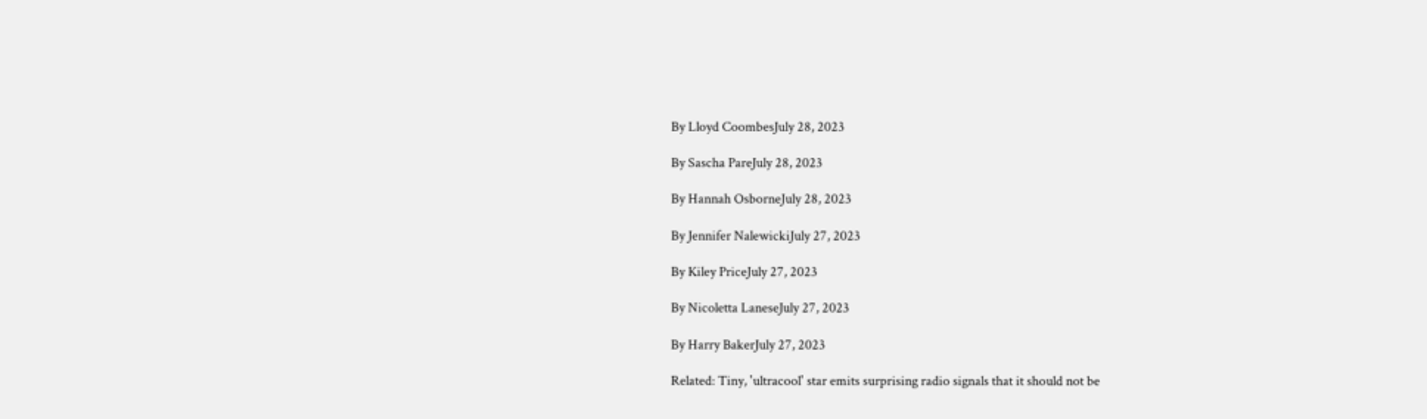By Lloyd CoombesJuly 28, 2023

By Sascha PareJuly 28, 2023

By Hannah OsborneJuly 28, 2023

By Jennifer NalewickiJuly 27, 2023

By Kiley PriceJuly 27, 2023

By Nicoletta LaneseJuly 27, 2023

By Harry BakerJuly 27, 2023

Related: Tiny, 'ultracool' star emits surprising radio signals that it should not be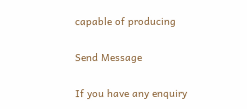capable of producing

Send Message

If you have any enquiry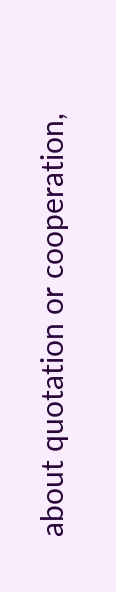about quotation or cooperation,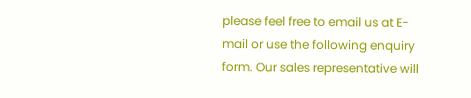please feel free to email us at E-mail or use the following enquiry form. Our sales representative will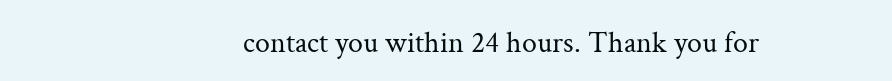contact you within 24 hours. Thank you for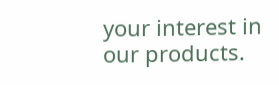your interest in our products.